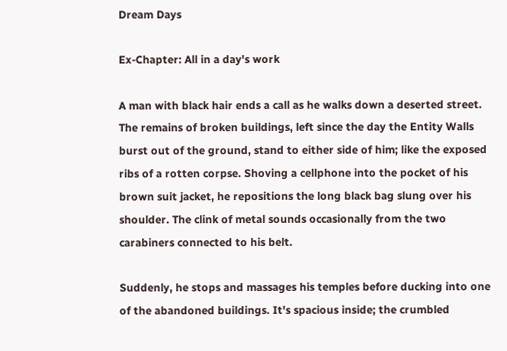Dream Days

Ex-Chapter: All in a day's work

A man with black hair ends a call as he walks down a deserted street. The remains of broken buildings, left since the day the Entity Walls burst out of the ground, stand to either side of him; like the exposed ribs of a rotten corpse. Shoving a cellphone into the pocket of his brown suit jacket, he repositions the long black bag slung over his shoulder. The clink of metal sounds occasionally from the two carabiners connected to his belt.

Suddenly, he stops and massages his temples before ducking into one of the abandoned buildings. It's spacious inside; the crumbled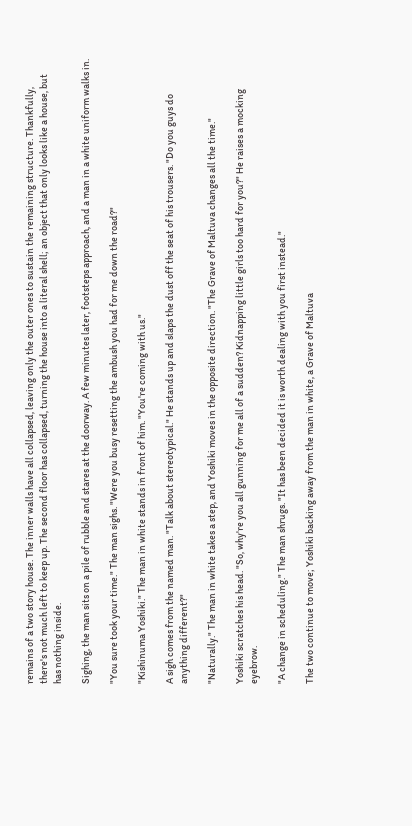remains of a two story house. The inner walls have all collapsed, leaving only the outer ones to sustain the remaining structure. Thankfully, there's not much left to keep up. The second floor has collapsed, turning the house into a literal shell; an object that only looks like a house, but has nothing inside.

Sighing, the man sits on a pile of rubble and stares at the doorway. A few minutes later, footsteps approach, and a man in a white uniform walks in.

"You sure took your time." The man sighs. "Were you busy resetting the ambush you had for me down the road?"

"Kishinuma Yoshiki." The man in white stands in front of him. "You're coming with us."

A sigh comes from the named man. "Talk about stereotypical." He stands up and slaps the dust off the seat of his trousers. "Do you guys do anything different?"

"Naturally." The man in white takes a step, and Yoshiki moves in the opposite direction. "The Grave of Maltuva changes all the time."

Yoshiki scratches his head. "So, why're you all gunning for me all of a sudden? Kidnapping little girls too hard for you?" He raises a mocking eyebrow.

"A change in scheduling." The man shrugs. "It has been decided it is worth dealing with you first instead."

The two continue to move; Yoshiki backing away from the man in white, a Grave of Maltuva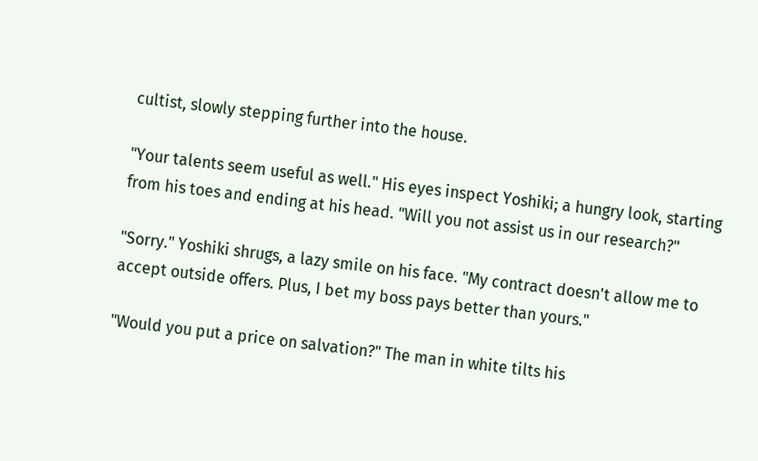cultist, slowly stepping further into the house.

"Your talents seem useful as well." His eyes inspect Yoshiki; a hungry look, starting from his toes and ending at his head. "Will you not assist us in our research?"

"Sorry." Yoshiki shrugs, a lazy smile on his face. "My contract doesn't allow me to accept outside offers. Plus, I bet my boss pays better than yours."

"Would you put a price on salvation?" The man in white tilts his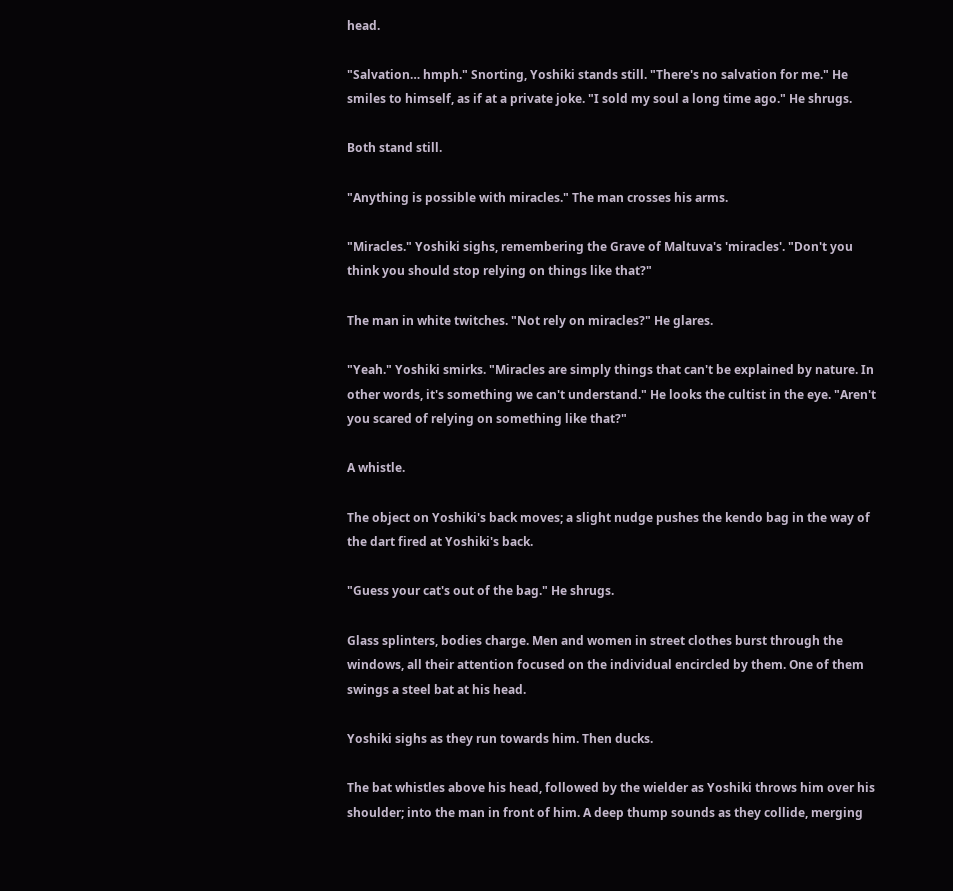head.

"Salvation… hmph." Snorting, Yoshiki stands still. "There's no salvation for me." He smiles to himself, as if at a private joke. "I sold my soul a long time ago." He shrugs.

Both stand still.

"Anything is possible with miracles." The man crosses his arms.

"Miracles." Yoshiki sighs, remembering the Grave of Maltuva's 'miracles'. "Don't you think you should stop relying on things like that?"

The man in white twitches. "Not rely on miracles?" He glares.

"Yeah." Yoshiki smirks. "Miracles are simply things that can't be explained by nature. In other words, it's something we can't understand." He looks the cultist in the eye. "Aren't you scared of relying on something like that?"

A whistle.

The object on Yoshiki's back moves; a slight nudge pushes the kendo bag in the way of the dart fired at Yoshiki's back.

"Guess your cat's out of the bag." He shrugs.

Glass splinters, bodies charge. Men and women in street clothes burst through the windows, all their attention focused on the individual encircled by them. One of them swings a steel bat at his head.

Yoshiki sighs as they run towards him. Then ducks.

The bat whistles above his head, followed by the wielder as Yoshiki throws him over his shoulder; into the man in front of him. A deep thump sounds as they collide, merging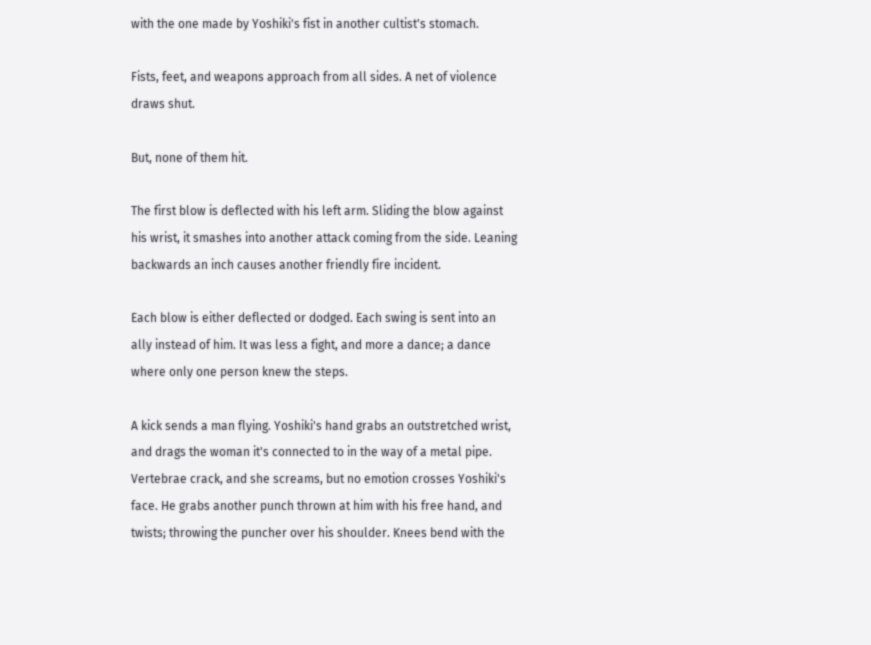with the one made by Yoshiki's fist in another cultist's stomach.

Fists, feet, and weapons approach from all sides. A net of violence draws shut.

But, none of them hit.

The first blow is deflected with his left arm. Sliding the blow against his wrist, it smashes into another attack coming from the side. Leaning backwards an inch causes another friendly fire incident.

Each blow is either deflected or dodged. Each swing is sent into an ally instead of him. It was less a fight, and more a dance; a dance where only one person knew the steps.

A kick sends a man flying. Yoshiki's hand grabs an outstretched wrist, and drags the woman it's connected to in the way of a metal pipe. Vertebrae crack, and she screams, but no emotion crosses Yoshiki's face. He grabs another punch thrown at him with his free hand, and twists; throwing the puncher over his shoulder. Knees bend with the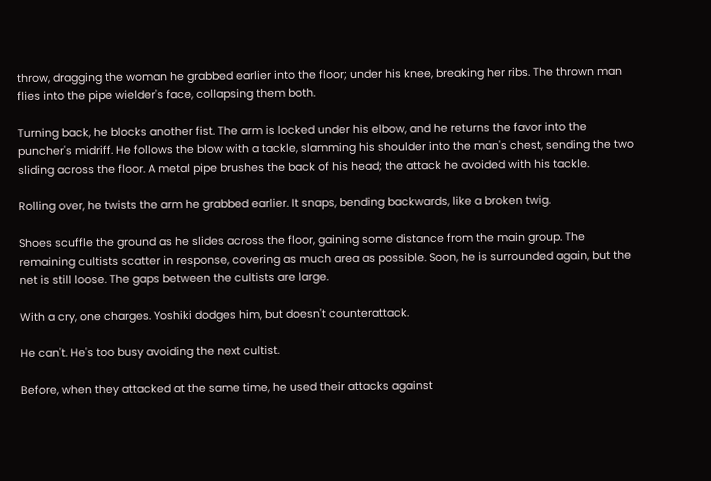throw, dragging the woman he grabbed earlier into the floor; under his knee, breaking her ribs. The thrown man flies into the pipe wielder's face, collapsing them both.

Turning back, he blocks another fist. The arm is locked under his elbow, and he returns the favor into the puncher's midriff. He follows the blow with a tackle, slamming his shoulder into the man's chest, sending the two sliding across the floor. A metal pipe brushes the back of his head; the attack he avoided with his tackle.

Rolling over, he twists the arm he grabbed earlier. It snaps, bending backwards, like a broken twig.

Shoes scuffle the ground as he slides across the floor, gaining some distance from the main group. The remaining cultists scatter in response, covering as much area as possible. Soon, he is surrounded again, but the net is still loose. The gaps between the cultists are large.

With a cry, one charges. Yoshiki dodges him, but doesn't counterattack.

He can't. He's too busy avoiding the next cultist.

Before, when they attacked at the same time, he used their attacks against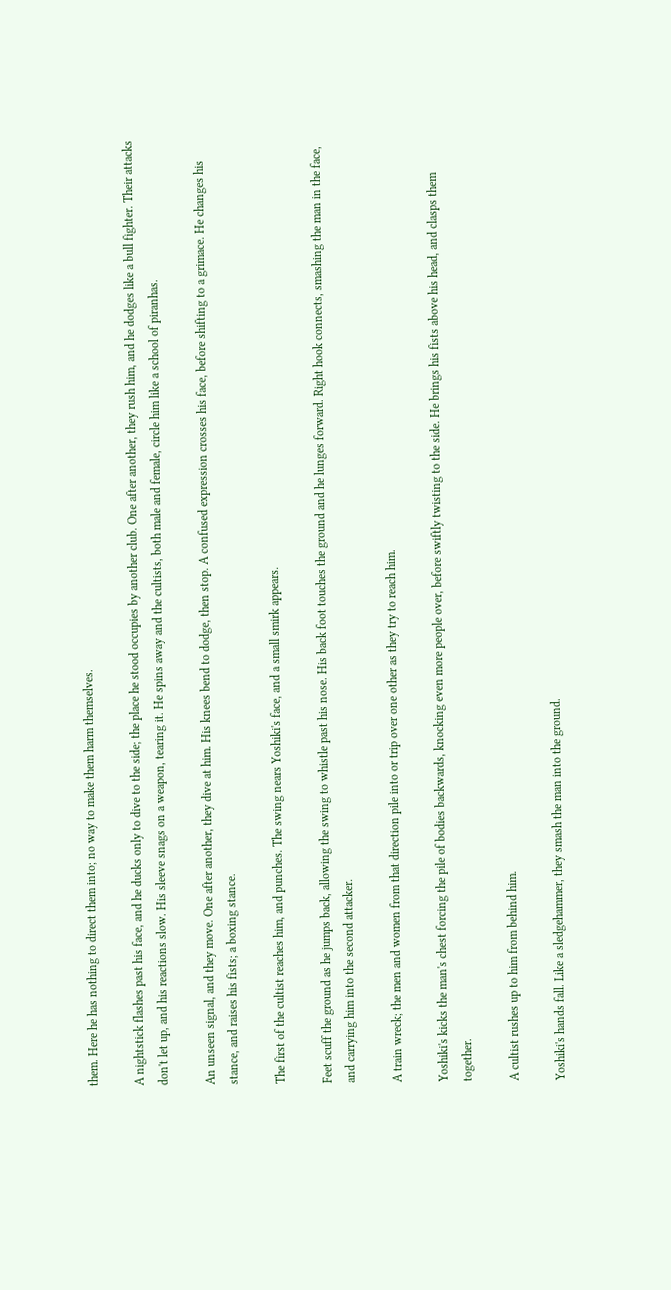them. Here he has nothing to direct them into; no way to make them harm themselves.

A nightstick flashes past his face, and he ducks only to dive to the side; the place he stood occupies by another club. One after another, they rush him, and he dodges like a bull fighter. Their attacks don't let up, and his reactions slow. His sleeve snags on a weapon, tearing it. He spins away and the cultists, both male and female, circle him like a school of piranhas.

An unseen signal, and they move. One after another, they dive at him. His knees bend to dodge, then stop. A confused expression crosses his face, before shifting to a grimace. He changes his stance, and raises his fists; a boxing stance.

The first of the cultist reaches him, and punches. The swing nears Yoshiki's face, and a small smirk appears.

Feet scuff the ground as he jumps back, allowing the swing to whistle past his nose. His back foot touches the ground and he lunges forward. Right hook connects, smashing the man in the face, and carrying him into the second attacker.

A train wreck; the men and women from that direction pile into or trip over one other as they try to reach him.

Yoshiki's kicks the man's chest forcing the pile of bodies backwards, knocking even more people over, before swiftly twisting to the side. He brings his fists above his head, and clasps them together.

A cultist rushes up to him from behind him.

Yoshiki's hands fall. Like a sledgehammer, they smash the man into the ground.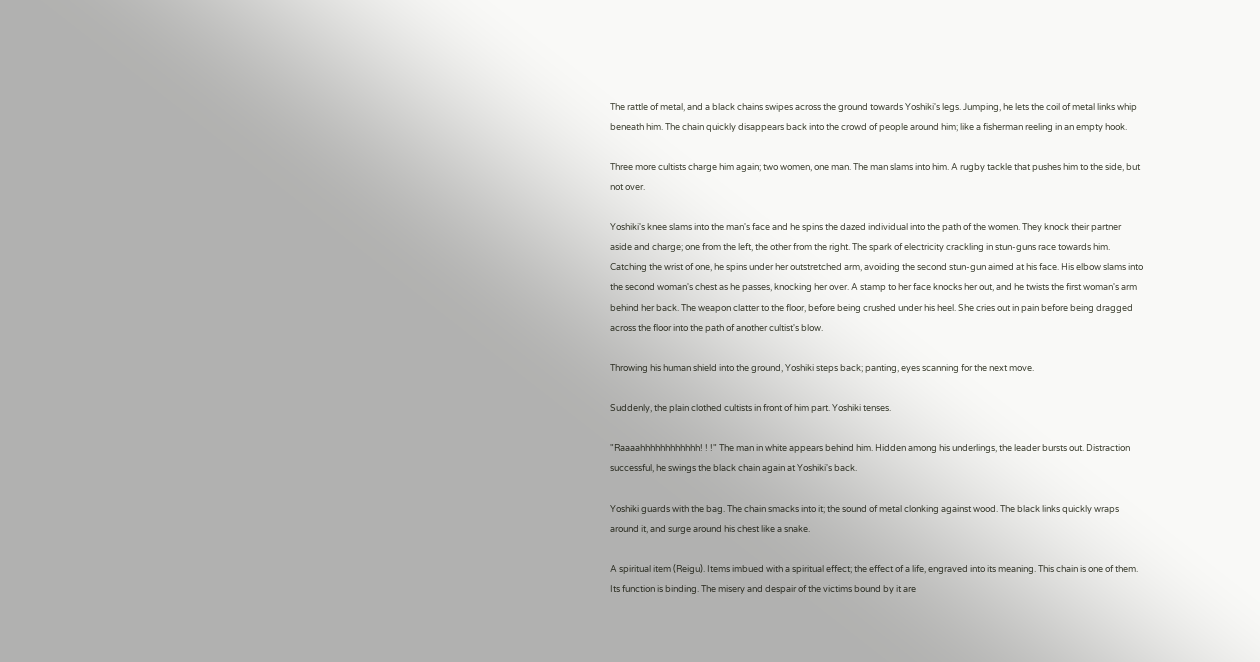The rattle of metal, and a black chains swipes across the ground towards Yoshiki's legs. Jumping, he lets the coil of metal links whip beneath him. The chain quickly disappears back into the crowd of people around him; like a fisherman reeling in an empty hook.

Three more cultists charge him again; two women, one man. The man slams into him. A rugby tackle that pushes him to the side, but not over.

Yoshiki's knee slams into the man's face and he spins the dazed individual into the path of the women. They knock their partner aside and charge; one from the left, the other from the right. The spark of electricity crackling in stun-guns race towards him. Catching the wrist of one, he spins under her outstretched arm, avoiding the second stun-gun aimed at his face. His elbow slams into the second woman's chest as he passes, knocking her over. A stamp to her face knocks her out, and he twists the first woman's arm behind her back. The weapon clatter to the floor, before being crushed under his heel. She cries out in pain before being dragged across the floor into the path of another cultist's blow.

Throwing his human shield into the ground, Yoshiki steps back; panting, eyes scanning for the next move.

Suddenly, the plain clothed cultists in front of him part. Yoshiki tenses.

"Raaaahhhhhhhhhhhh! ! !" The man in white appears behind him. Hidden among his underlings, the leader bursts out. Distraction successful, he swings the black chain again at Yoshiki's back.

Yoshiki guards with the bag. The chain smacks into it; the sound of metal clonking against wood. The black links quickly wraps around it, and surge around his chest like a snake.

A spiritual item (Reigu). Items imbued with a spiritual effect; the effect of a life, engraved into its meaning. This chain is one of them. Its function is binding. The misery and despair of the victims bound by it are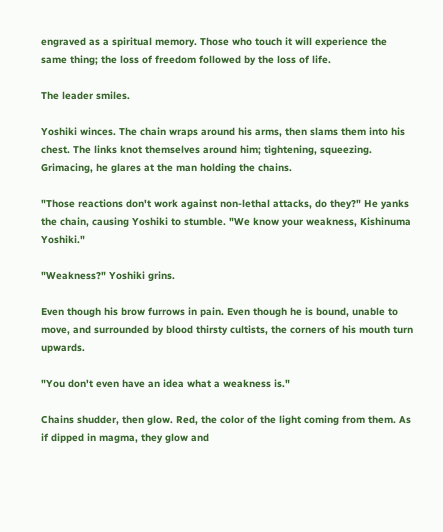engraved as a spiritual memory. Those who touch it will experience the same thing; the loss of freedom followed by the loss of life.

The leader smiles.

Yoshiki winces. The chain wraps around his arms, then slams them into his chest. The links knot themselves around him; tightening, squeezing. Grimacing, he glares at the man holding the chains.

"Those reactions don't work against non-lethal attacks, do they?" He yanks the chain, causing Yoshiki to stumble. "We know your weakness, Kishinuma Yoshiki."

"Weakness?" Yoshiki grins.

Even though his brow furrows in pain. Even though he is bound, unable to move, and surrounded by blood thirsty cultists, the corners of his mouth turn upwards.

"You don't even have an idea what a weakness is."

Chains shudder, then glow. Red, the color of the light coming from them. As if dipped in magma, they glow and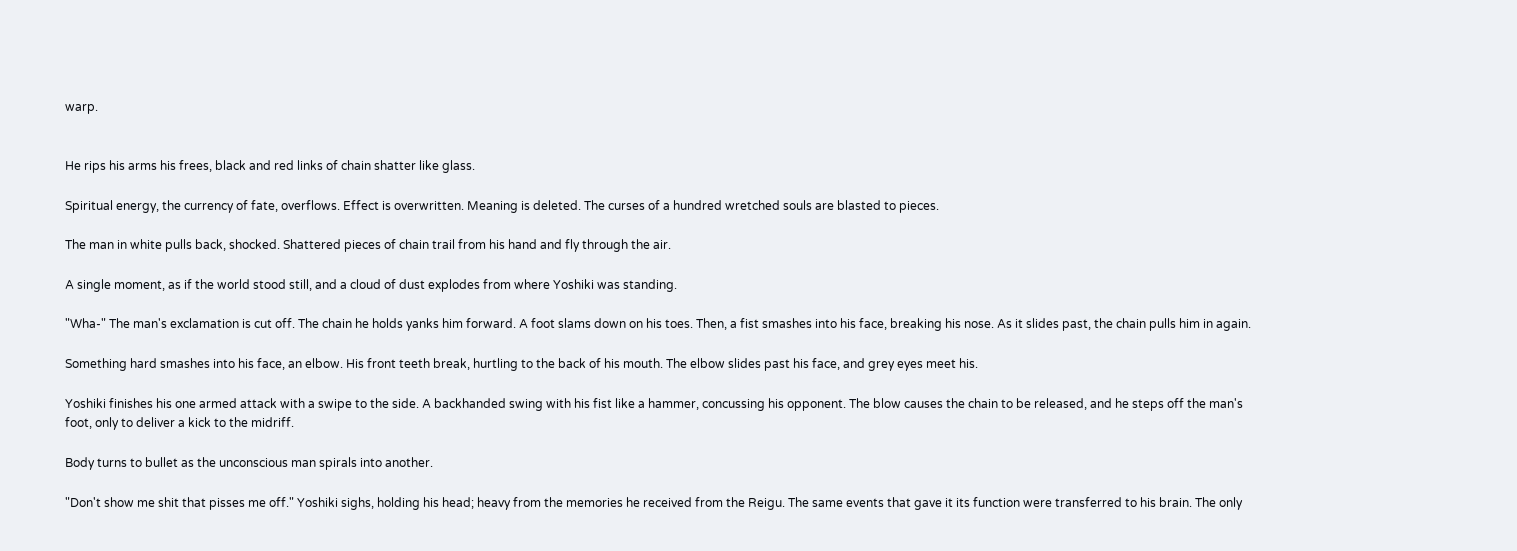warp.


He rips his arms his frees, black and red links of chain shatter like glass.

Spiritual energy, the currency of fate, overflows. Effect is overwritten. Meaning is deleted. The curses of a hundred wretched souls are blasted to pieces.

The man in white pulls back, shocked. Shattered pieces of chain trail from his hand and fly through the air.

A single moment, as if the world stood still, and a cloud of dust explodes from where Yoshiki was standing.

"Wha-" The man's exclamation is cut off. The chain he holds yanks him forward. A foot slams down on his toes. Then, a fist smashes into his face, breaking his nose. As it slides past, the chain pulls him in again.

Something hard smashes into his face, an elbow. His front teeth break, hurtling to the back of his mouth. The elbow slides past his face, and grey eyes meet his.

Yoshiki finishes his one armed attack with a swipe to the side. A backhanded swing with his fist like a hammer, concussing his opponent. The blow causes the chain to be released, and he steps off the man's foot, only to deliver a kick to the midriff.

Body turns to bullet as the unconscious man spirals into another.

"Don't show me shit that pisses me off." Yoshiki sighs, holding his head; heavy from the memories he received from the Reigu. The same events that gave it its function were transferred to his brain. The only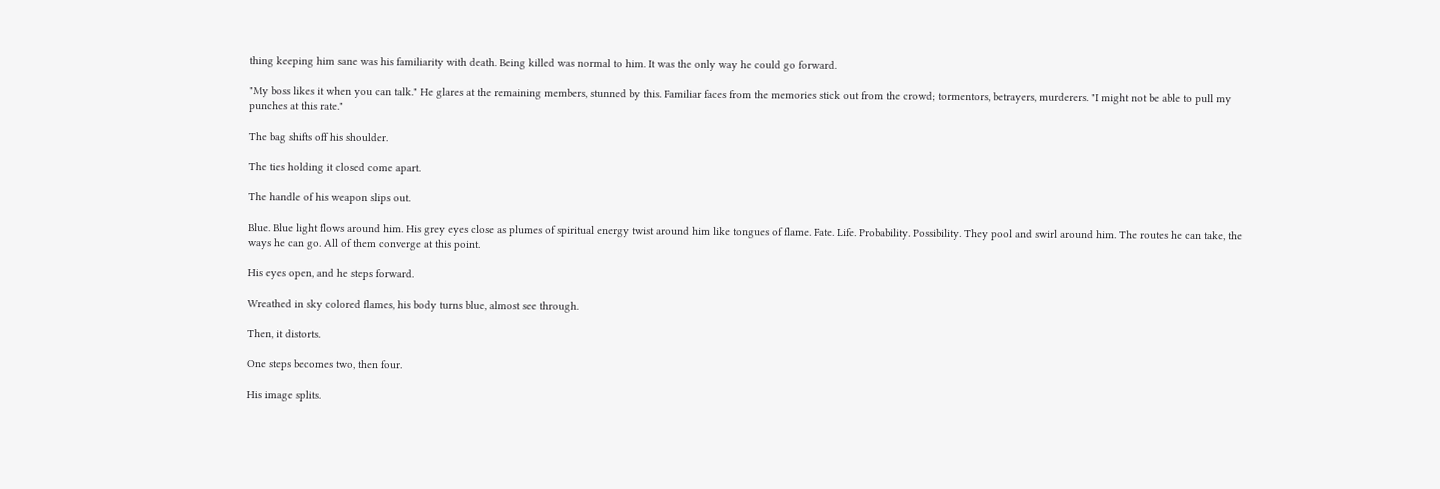thing keeping him sane was his familiarity with death. Being killed was normal to him. It was the only way he could go forward.

"My boss likes it when you can talk." He glares at the remaining members, stunned by this. Familiar faces from the memories stick out from the crowd; tormentors, betrayers, murderers. "I might not be able to pull my punches at this rate."

The bag shifts off his shoulder.

The ties holding it closed come apart.

The handle of his weapon slips out.

Blue. Blue light flows around him. His grey eyes close as plumes of spiritual energy twist around him like tongues of flame. Fate. Life. Probability. Possibility. They pool and swirl around him. The routes he can take, the ways he can go. All of them converge at this point.

His eyes open, and he steps forward.

Wreathed in sky colored flames, his body turns blue, almost see through.

Then, it distorts.

One steps becomes two, then four.

His image splits.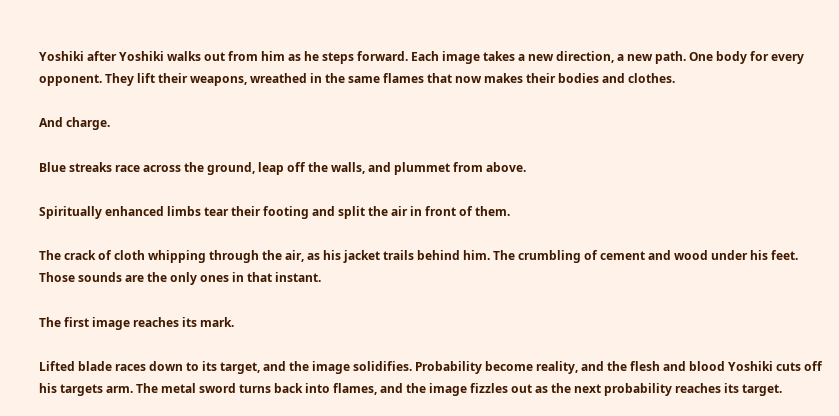Yoshiki after Yoshiki walks out from him as he steps forward. Each image takes a new direction, a new path. One body for every opponent. They lift their weapons, wreathed in the same flames that now makes their bodies and clothes.

And charge.

Blue streaks race across the ground, leap off the walls, and plummet from above.

Spiritually enhanced limbs tear their footing and split the air in front of them.

The crack of cloth whipping through the air, as his jacket trails behind him. The crumbling of cement and wood under his feet. Those sounds are the only ones in that instant.

The first image reaches its mark.

Lifted blade races down to its target, and the image solidifies. Probability become reality, and the flesh and blood Yoshiki cuts off his targets arm. The metal sword turns back into flames, and the image fizzles out as the next probability reaches its target.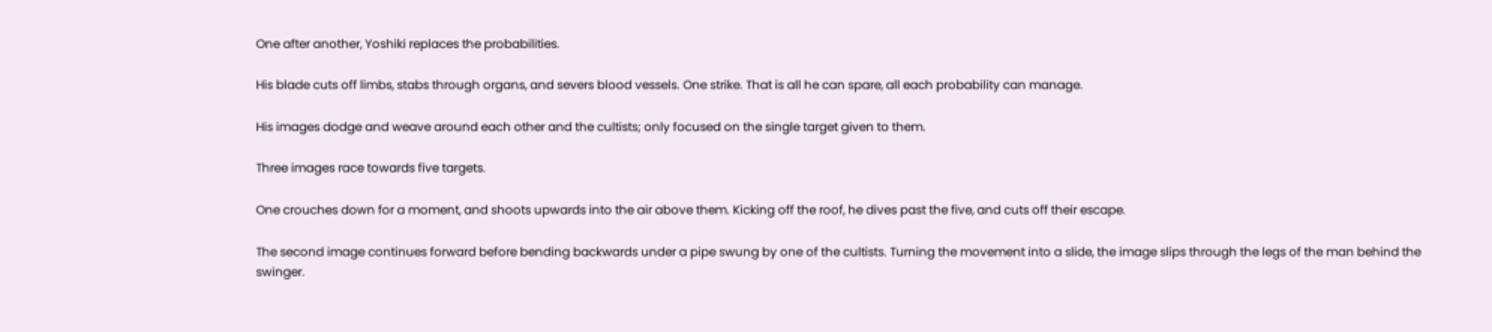One after another, Yoshiki replaces the probabilities.

His blade cuts off limbs, stabs through organs, and severs blood vessels. One strike. That is all he can spare, all each probability can manage.

His images dodge and weave around each other and the cultists; only focused on the single target given to them.

Three images race towards five targets.

One crouches down for a moment, and shoots upwards into the air above them. Kicking off the roof, he dives past the five, and cuts off their escape.

The second image continues forward before bending backwards under a pipe swung by one of the cultists. Turning the movement into a slide, the image slips through the legs of the man behind the swinger.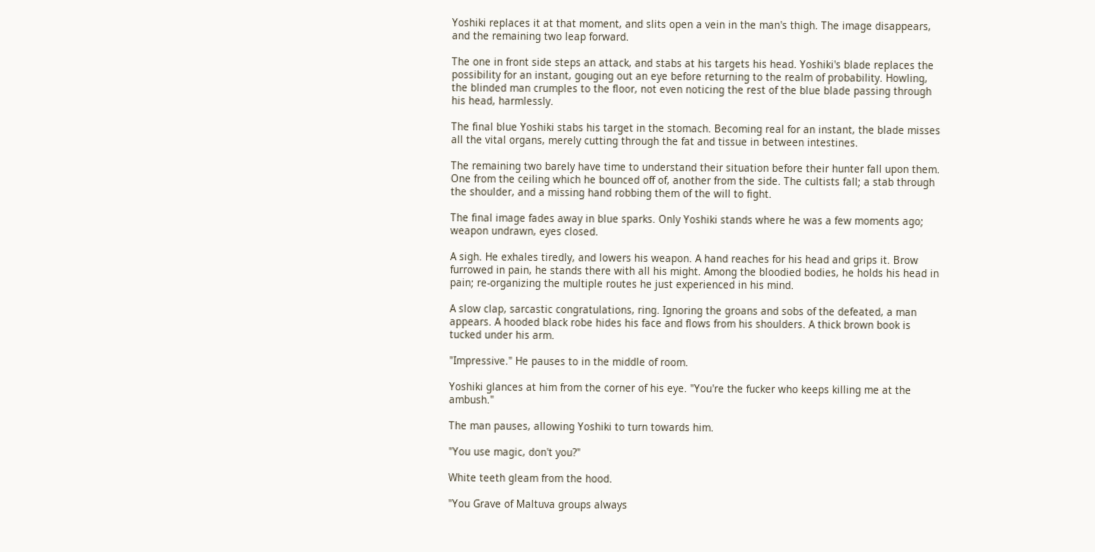Yoshiki replaces it at that moment, and slits open a vein in the man's thigh. The image disappears, and the remaining two leap forward.

The one in front side steps an attack, and stabs at his targets his head. Yoshiki's blade replaces the possibility for an instant, gouging out an eye before returning to the realm of probability. Howling, the blinded man crumples to the floor, not even noticing the rest of the blue blade passing through his head, harmlessly.

The final blue Yoshiki stabs his target in the stomach. Becoming real for an instant, the blade misses all the vital organs, merely cutting through the fat and tissue in between intestines.

The remaining two barely have time to understand their situation before their hunter fall upon them. One from the ceiling which he bounced off of, another from the side. The cultists fall; a stab through the shoulder, and a missing hand robbing them of the will to fight.

The final image fades away in blue sparks. Only Yoshiki stands where he was a few moments ago; weapon undrawn, eyes closed.

A sigh. He exhales tiredly, and lowers his weapon. A hand reaches for his head and grips it. Brow furrowed in pain, he stands there with all his might. Among the bloodied bodies, he holds his head in pain; re-organizing the multiple routes he just experienced in his mind.

A slow clap, sarcastic congratulations, ring. Ignoring the groans and sobs of the defeated, a man appears. A hooded black robe hides his face and flows from his shoulders. A thick brown book is tucked under his arm.

"Impressive." He pauses to in the middle of room.

Yoshiki glances at him from the corner of his eye. "You're the fucker who keeps killing me at the ambush."

The man pauses, allowing Yoshiki to turn towards him.

"You use magic, don't you?"

White teeth gleam from the hood.

"You Grave of Maltuva groups always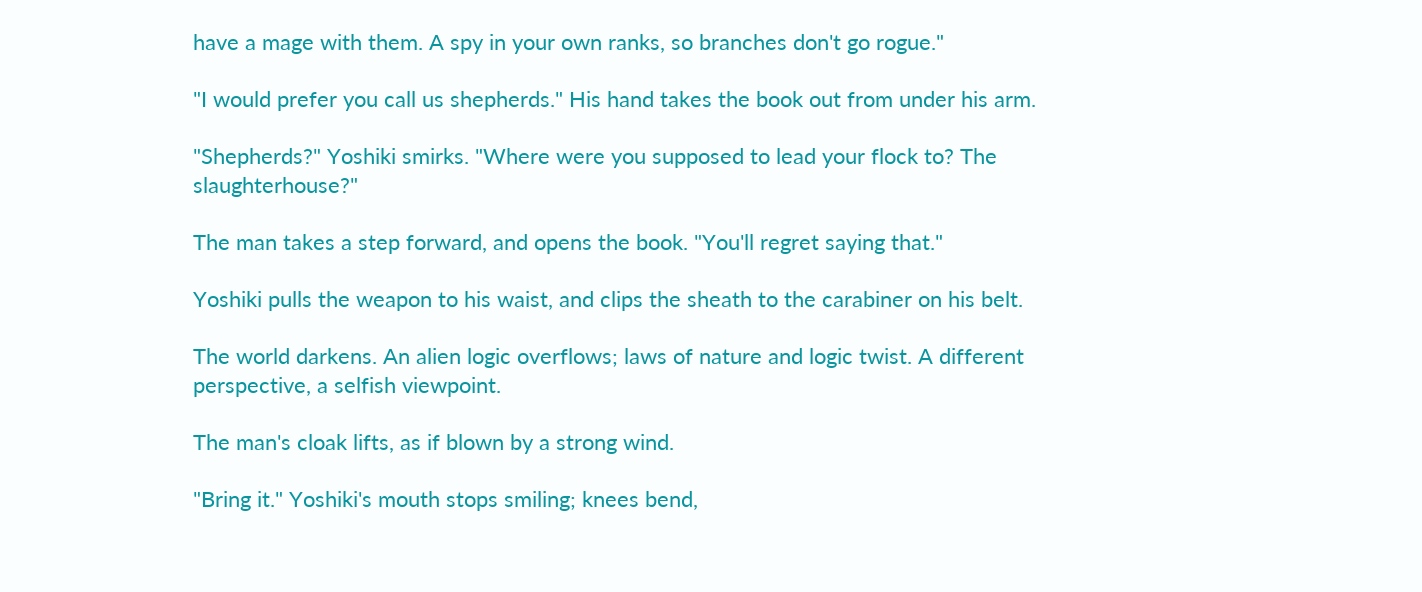have a mage with them. A spy in your own ranks, so branches don't go rogue."

"I would prefer you call us shepherds." His hand takes the book out from under his arm.

"Shepherds?" Yoshiki smirks. "Where were you supposed to lead your flock to? The slaughterhouse?"

The man takes a step forward, and opens the book. "You'll regret saying that."

Yoshiki pulls the weapon to his waist, and clips the sheath to the carabiner on his belt.

The world darkens. An alien logic overflows; laws of nature and logic twist. A different perspective, a selfish viewpoint.

The man's cloak lifts, as if blown by a strong wind.

"Bring it." Yoshiki's mouth stops smiling; knees bend,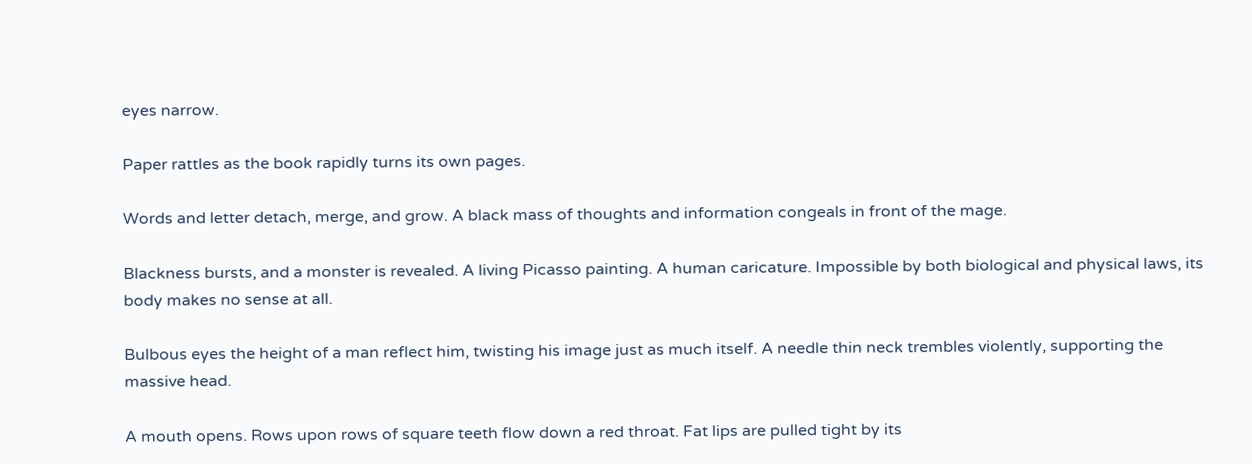eyes narrow.

Paper rattles as the book rapidly turns its own pages.

Words and letter detach, merge, and grow. A black mass of thoughts and information congeals in front of the mage.

Blackness bursts, and a monster is revealed. A living Picasso painting. A human caricature. Impossible by both biological and physical laws, its body makes no sense at all.

Bulbous eyes the height of a man reflect him, twisting his image just as much itself. A needle thin neck trembles violently, supporting the massive head.

A mouth opens. Rows upon rows of square teeth flow down a red throat. Fat lips are pulled tight by its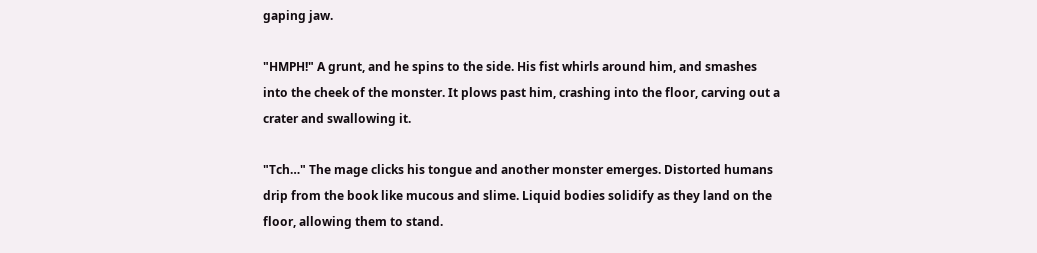gaping jaw.

"HMPH!" A grunt, and he spins to the side. His fist whirls around him, and smashes into the cheek of the monster. It plows past him, crashing into the floor, carving out a crater and swallowing it.

"Tch…" The mage clicks his tongue and another monster emerges. Distorted humans drip from the book like mucous and slime. Liquid bodies solidify as they land on the floor, allowing them to stand.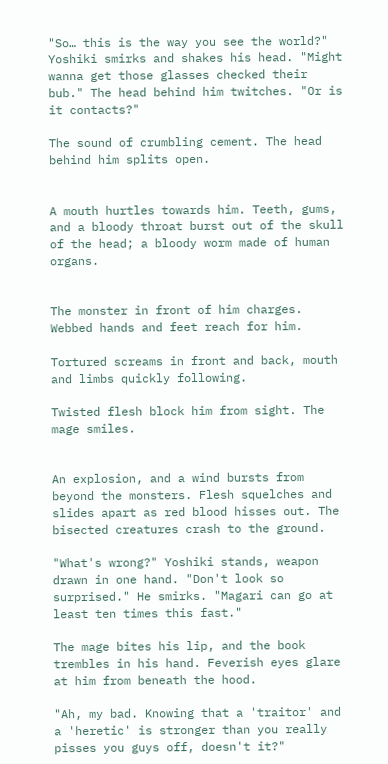"So… this is the way you see the world?" Yoshiki smirks and shakes his head. "Might wanna get those glasses checked their bub." The head behind him twitches. "Or is it contacts?"

The sound of crumbling cement. The head behind him splits open.


A mouth hurtles towards him. Teeth, gums, and a bloody throat burst out of the skull of the head; a bloody worm made of human organs.


The monster in front of him charges. Webbed hands and feet reach for him.

Tortured screams in front and back, mouth and limbs quickly following.

Twisted flesh block him from sight. The mage smiles.


An explosion, and a wind bursts from beyond the monsters. Flesh squelches and slides apart as red blood hisses out. The bisected creatures crash to the ground.

"What's wrong?" Yoshiki stands, weapon drawn in one hand. "Don't look so surprised." He smirks. "Magari can go at least ten times this fast."

The mage bites his lip, and the book trembles in his hand. Feverish eyes glare at him from beneath the hood.

"Ah, my bad. Knowing that a 'traitor' and a 'heretic' is stronger than you really pisses you guys off, doesn't it?"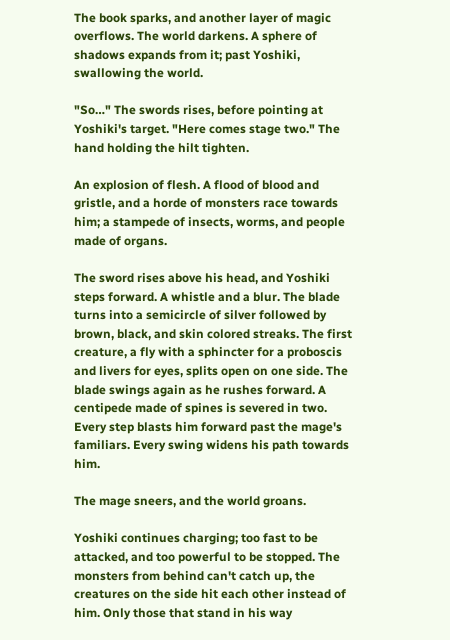The book sparks, and another layer of magic overflows. The world darkens. A sphere of shadows expands from it; past Yoshiki, swallowing the world.

"So…" The swords rises, before pointing at Yoshiki's target. "Here comes stage two." The hand holding the hilt tighten.

An explosion of flesh. A flood of blood and gristle, and a horde of monsters race towards him; a stampede of insects, worms, and people made of organs.

The sword rises above his head, and Yoshiki steps forward. A whistle and a blur. The blade turns into a semicircle of silver followed by brown, black, and skin colored streaks. The first creature, a fly with a sphincter for a proboscis and livers for eyes, splits open on one side. The blade swings again as he rushes forward. A centipede made of spines is severed in two. Every step blasts him forward past the mage's familiars. Every swing widens his path towards him.

The mage sneers, and the world groans.

Yoshiki continues charging; too fast to be attacked, and too powerful to be stopped. The monsters from behind can't catch up, the creatures on the side hit each other instead of him. Only those that stand in his way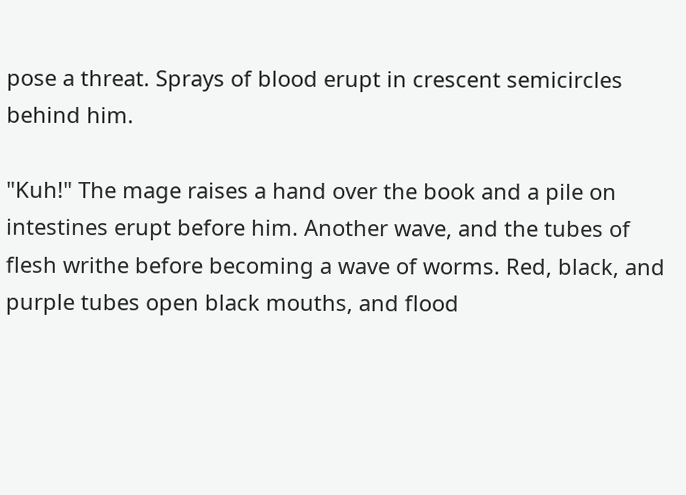pose a threat. Sprays of blood erupt in crescent semicircles behind him.

"Kuh!" The mage raises a hand over the book and a pile on intestines erupt before him. Another wave, and the tubes of flesh writhe before becoming a wave of worms. Red, black, and purple tubes open black mouths, and flood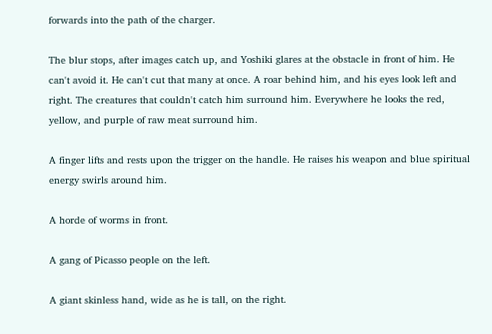forwards into the path of the charger.

The blur stops, after images catch up, and Yoshiki glares at the obstacle in front of him. He can't avoid it. He can't cut that many at once. A roar behind him, and his eyes look left and right. The creatures that couldn't catch him surround him. Everywhere he looks the red, yellow, and purple of raw meat surround him.

A finger lifts and rests upon the trigger on the handle. He raises his weapon and blue spiritual energy swirls around him.

A horde of worms in front.

A gang of Picasso people on the left.

A giant skinless hand, wide as he is tall, on the right.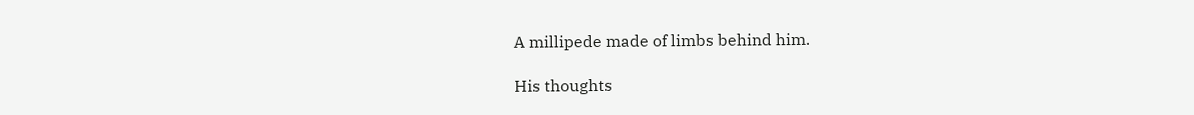A millipede made of limbs behind him.

His thoughts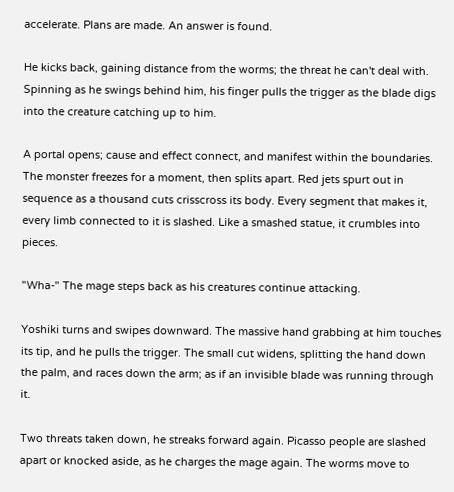accelerate. Plans are made. An answer is found.

He kicks back, gaining distance from the worms; the threat he can't deal with. Spinning as he swings behind him, his finger pulls the trigger as the blade digs into the creature catching up to him.

A portal opens; cause and effect connect, and manifest within the boundaries. The monster freezes for a moment, then splits apart. Red jets spurt out in sequence as a thousand cuts crisscross its body. Every segment that makes it, every limb connected to it is slashed. Like a smashed statue, it crumbles into pieces.

"Wha-" The mage steps back as his creatures continue attacking.

Yoshiki turns and swipes downward. The massive hand grabbing at him touches its tip, and he pulls the trigger. The small cut widens, splitting the hand down the palm, and races down the arm; as if an invisible blade was running through it.

Two threats taken down, he streaks forward again. Picasso people are slashed apart or knocked aside, as he charges the mage again. The worms move to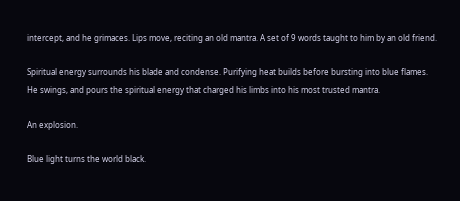intercept, and he grimaces. Lips move, reciting an old mantra. A set of 9 words taught to him by an old friend.

Spiritual energy surrounds his blade and condense. Purifying heat builds before bursting into blue flames. He swings, and pours the spiritual energy that charged his limbs into his most trusted mantra.

An explosion.

Blue light turns the world black.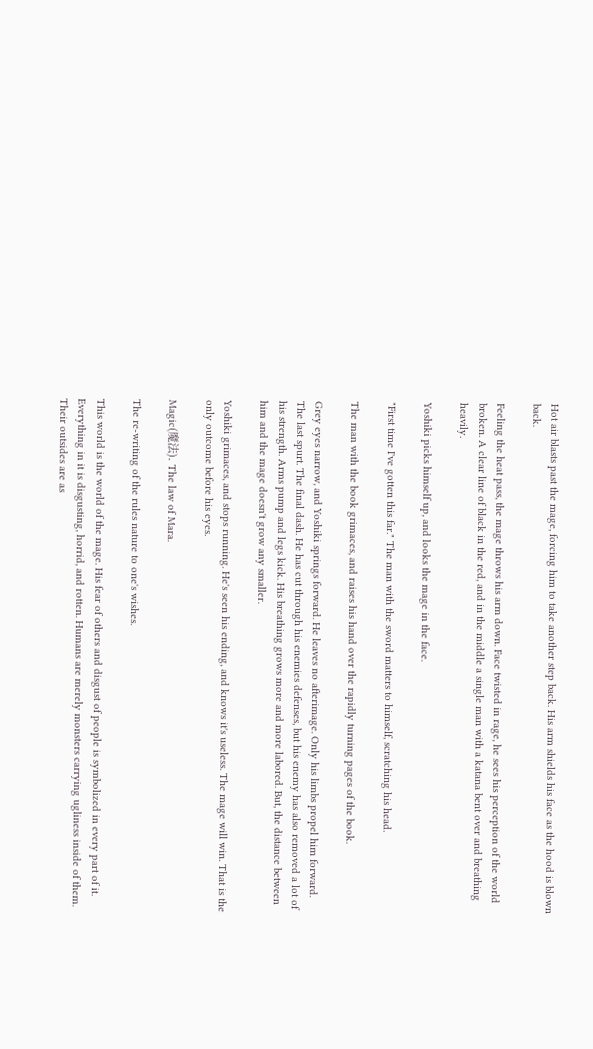Hot air blasts past the mage, forcing him to take another step back. His arm shields his face as the hood is blown back.

Feeling the heat pass, the mage throws his arm down. Face twisted in rage, he sees his perception of the world broken. A clear line of black in the red, and in the middle a single man with a katana bent over and breathing heavily.

Yoshiki picks himself up, and looks the mage in the face.

"First time I've gotten this far." The man with the sword matters to himself, scratching his head.

The man with the book grimaces, and raises his hand over the rapidly turning pages of the book.

Grey eyes narrow, and Yoshiki springs forward. He leaves no afterimage. Only his limbs propel him forward. The last spurt. The final dash. He has cut through his enemies defenses, but his enemy has also removed a lot of his strength. Arms pump and legs kick. His breathing grows more and more labored. But, the distance between him and the mage doesn't grow any smaller.

Yoshiki grimaces, and stops running. He's seen his ending, and knows it's useless. The mage will win. That is the only outcome before his eyes.

Magic(魔法). The law of Mara.

The re-writing of the rules nature to one's wishes.

This world is the world of the mage. His fear of others and disgust of people is symbolized in every part of it. Everything in it is disgusting, horrid, and rotten. Humans are merely monsters carrying ugliness inside of them. Their outsides are as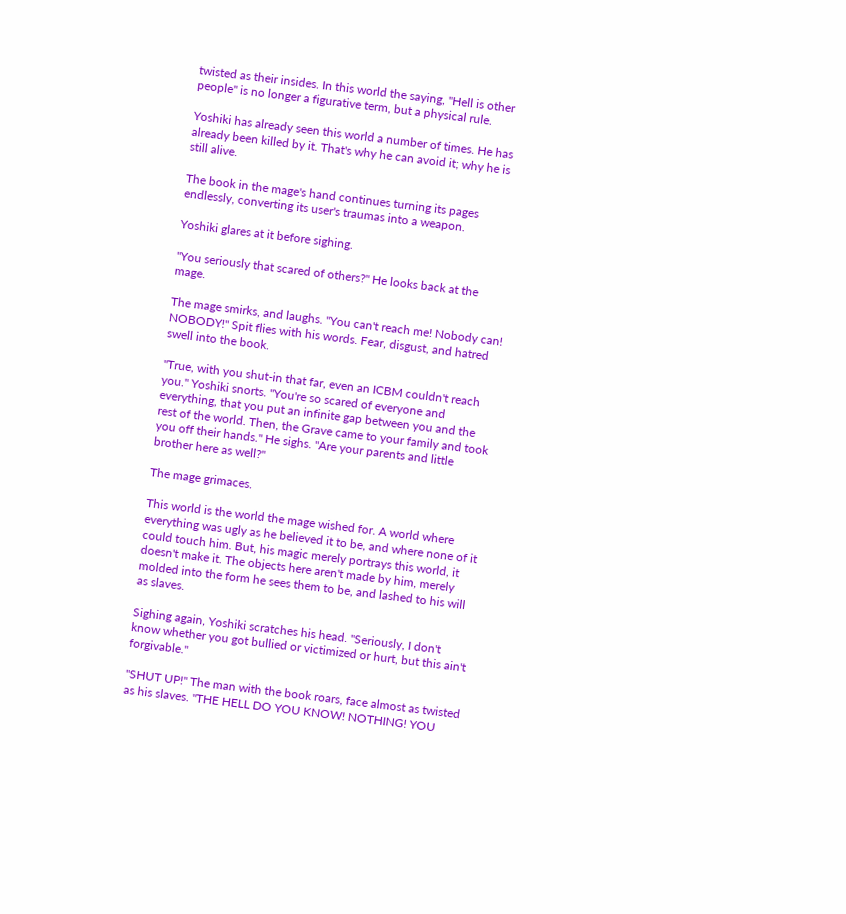twisted as their insides. In this world the saying, "Hell is other people" is no longer a figurative term, but a physical rule.

Yoshiki has already seen this world a number of times. He has already been killed by it. That's why he can avoid it; why he is still alive.

The book in the mage's hand continues turning its pages endlessly, converting its user's traumas into a weapon.

Yoshiki glares at it before sighing.

"You seriously that scared of others?" He looks back at the mage.

The mage smirks, and laughs. "You can't reach me! Nobody can! NOBODY!" Spit flies with his words. Fear, disgust, and hatred swell into the book.

"True, with you shut-in that far, even an ICBM couldn't reach you." Yoshiki snorts. "You're so scared of everyone and everything, that you put an infinite gap between you and the rest of the world. Then, the Grave came to your family and took you off their hands." He sighs. "Are your parents and little brother here as well?"

The mage grimaces.

This world is the world the mage wished for. A world where everything was ugly as he believed it to be, and where none of it could touch him. But, his magic merely portrays this world, it doesn't make it. The objects here aren't made by him, merely molded into the form he sees them to be, and lashed to his will as slaves.

Sighing again, Yoshiki scratches his head. "Seriously, I don't know whether you got bullied or victimized or hurt, but this ain't forgivable."

"SHUT UP!" The man with the book roars, face almost as twisted as his slaves. "THE HELL DO YOU KNOW! NOTHING! YOU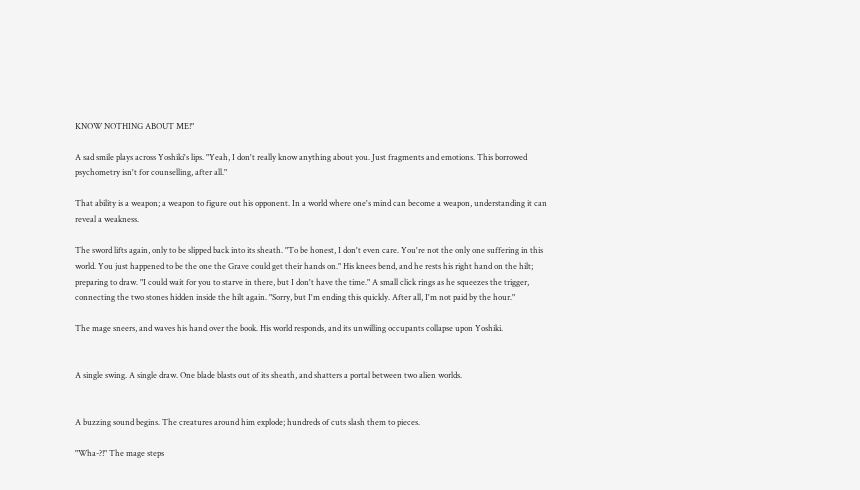KNOW NOTHING ABOUT ME!"

A sad smile plays across Yoshiki's lips. "Yeah, I don't really know anything about you. Just fragments and emotions. This borrowed psychometry isn't for counselling, after all."

That ability is a weapon; a weapon to figure out his opponent. In a world where one's mind can become a weapon, understanding it can reveal a weakness.

The sword lifts again, only to be slipped back into its sheath. "To be honest, I don't even care. You're not the only one suffering in this world. You just happened to be the one the Grave could get their hands on." His knees bend, and he rests his right hand on the hilt; preparing to draw. "I could wait for you to starve in there, but I don't have the time." A small click rings as he squeezes the trigger, connecting the two stones hidden inside the hilt again. "Sorry, but I'm ending this quickly. After all, I'm not paid by the hour."

The mage sneers, and waves his hand over the book. His world responds, and its unwilling occupants collapse upon Yoshiki.


A single swing. A single draw. One blade blasts out of its sheath, and shatters a portal between two alien worlds.


A buzzing sound begins. The creatures around him explode; hundreds of cuts slash them to pieces.

"Wha-?!" The mage steps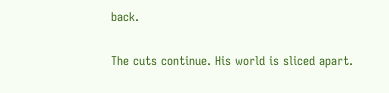back.

The cuts continue. His world is sliced apart.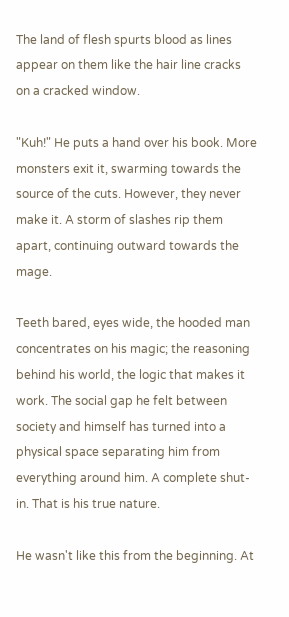The land of flesh spurts blood as lines appear on them like the hair line cracks on a cracked window.

"Kuh!" He puts a hand over his book. More monsters exit it, swarming towards the source of the cuts. However, they never make it. A storm of slashes rip them apart, continuing outward towards the mage.

Teeth bared, eyes wide, the hooded man concentrates on his magic; the reasoning behind his world, the logic that makes it work. The social gap he felt between society and himself has turned into a physical space separating him from everything around him. A complete shut-in. That is his true nature.

He wasn't like this from the beginning. At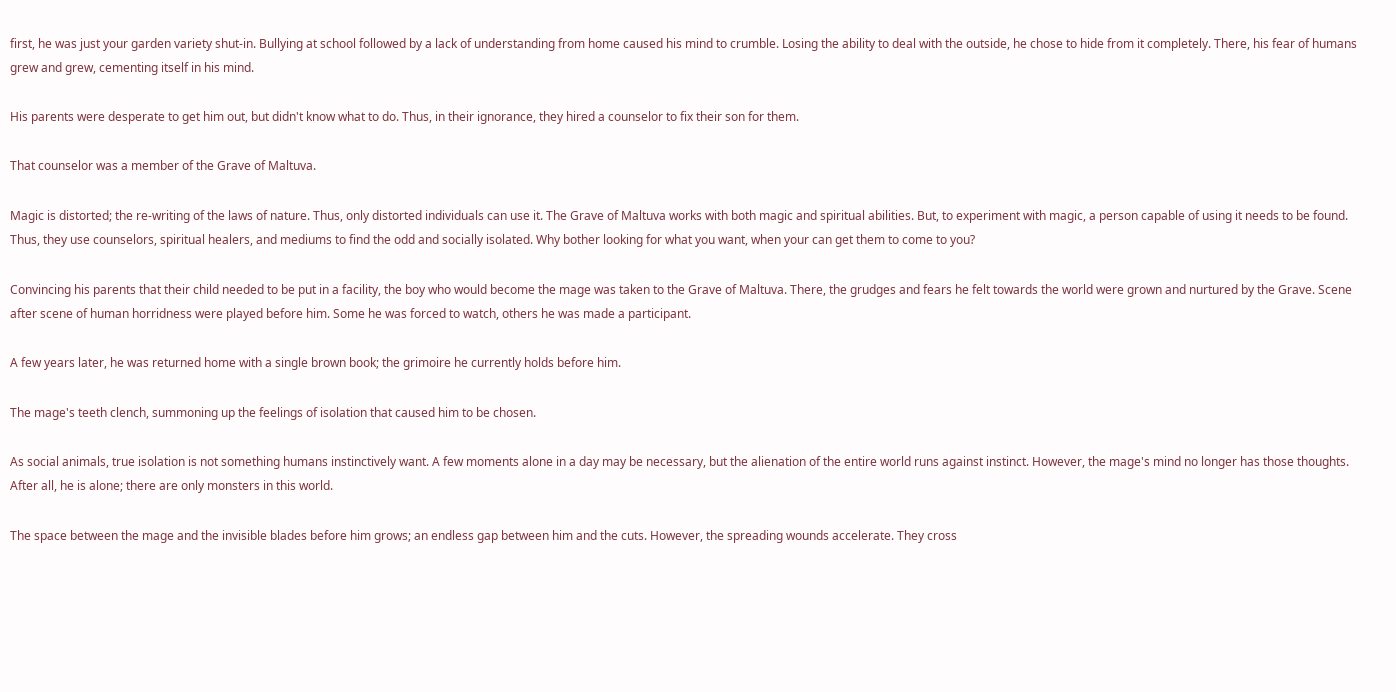first, he was just your garden variety shut-in. Bullying at school followed by a lack of understanding from home caused his mind to crumble. Losing the ability to deal with the outside, he chose to hide from it completely. There, his fear of humans grew and grew, cementing itself in his mind.

His parents were desperate to get him out, but didn't know what to do. Thus, in their ignorance, they hired a counselor to fix their son for them.

That counselor was a member of the Grave of Maltuva.

Magic is distorted; the re-writing of the laws of nature. Thus, only distorted individuals can use it. The Grave of Maltuva works with both magic and spiritual abilities. But, to experiment with magic, a person capable of using it needs to be found. Thus, they use counselors, spiritual healers, and mediums to find the odd and socially isolated. Why bother looking for what you want, when your can get them to come to you?

Convincing his parents that their child needed to be put in a facility, the boy who would become the mage was taken to the Grave of Maltuva. There, the grudges and fears he felt towards the world were grown and nurtured by the Grave. Scene after scene of human horridness were played before him. Some he was forced to watch, others he was made a participant.

A few years later, he was returned home with a single brown book; the grimoire he currently holds before him.

The mage's teeth clench, summoning up the feelings of isolation that caused him to be chosen.

As social animals, true isolation is not something humans instinctively want. A few moments alone in a day may be necessary, but the alienation of the entire world runs against instinct. However, the mage's mind no longer has those thoughts. After all, he is alone; there are only monsters in this world.

The space between the mage and the invisible blades before him grows; an endless gap between him and the cuts. However, the spreading wounds accelerate. They cross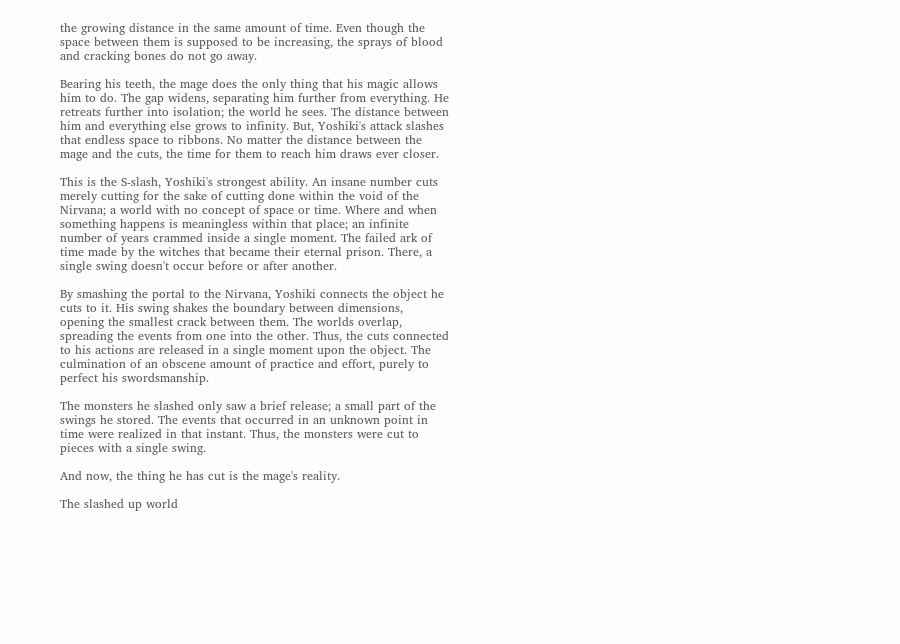the growing distance in the same amount of time. Even though the space between them is supposed to be increasing, the sprays of blood and cracking bones do not go away.

Bearing his teeth, the mage does the only thing that his magic allows him to do. The gap widens, separating him further from everything. He retreats further into isolation; the world he sees. The distance between him and everything else grows to infinity. But, Yoshiki's attack slashes that endless space to ribbons. No matter the distance between the mage and the cuts, the time for them to reach him draws ever closer.

This is the S-slash, Yoshiki's strongest ability. An insane number cuts merely cutting for the sake of cutting done within the void of the Nirvana; a world with no concept of space or time. Where and when something happens is meaningless within that place; an infinite number of years crammed inside a single moment. The failed ark of time made by the witches that became their eternal prison. There, a single swing doesn't occur before or after another.

By smashing the portal to the Nirvana, Yoshiki connects the object he cuts to it. His swing shakes the boundary between dimensions, opening the smallest crack between them. The worlds overlap, spreading the events from one into the other. Thus, the cuts connected to his actions are released in a single moment upon the object. The culmination of an obscene amount of practice and effort, purely to perfect his swordsmanship.

The monsters he slashed only saw a brief release; a small part of the swings he stored. The events that occurred in an unknown point in time were realized in that instant. Thus, the monsters were cut to pieces with a single swing.

And now, the thing he has cut is the mage's reality.

The slashed up world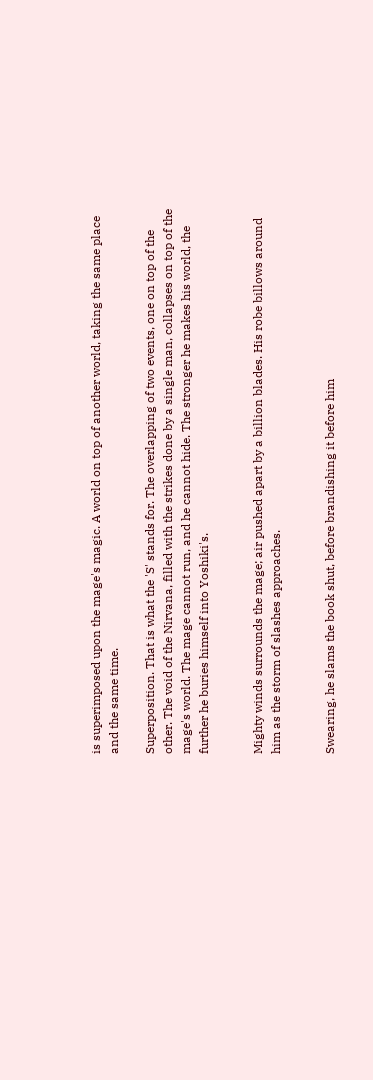is superimposed upon the mage's magic. A world on top of another world, taking the same place and the same time.

Superposition. That is what the 'S' stands for. The overlapping of two events, one on top of the other. The void of the Nirvana, filled with the strikes done by a single man, collapses on top of the mage's world. The mage cannot run, and he cannot hide. The stronger he makes his world, the further he buries himself into Yoshiki's.


Mighty winds surrounds the mage; air pushed apart by a billion blades. His robe billows around him as the storm of slashes approaches.


Swearing, he slams the book shut, before brandishing it before him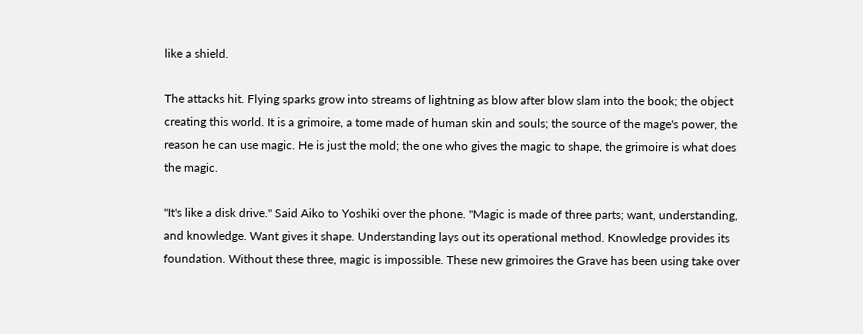like a shield.

The attacks hit. Flying sparks grow into streams of lightning as blow after blow slam into the book; the object creating this world. It is a grimoire, a tome made of human skin and souls; the source of the mage's power, the reason he can use magic. He is just the mold; the one who gives the magic to shape, the grimoire is what does the magic.

"It's like a disk drive." Said Aiko to Yoshiki over the phone. "Magic is made of three parts; want, understanding, and knowledge. Want gives it shape. Understanding lays out its operational method. Knowledge provides its foundation. Without these three, magic is impossible. These new grimoires the Grave has been using take over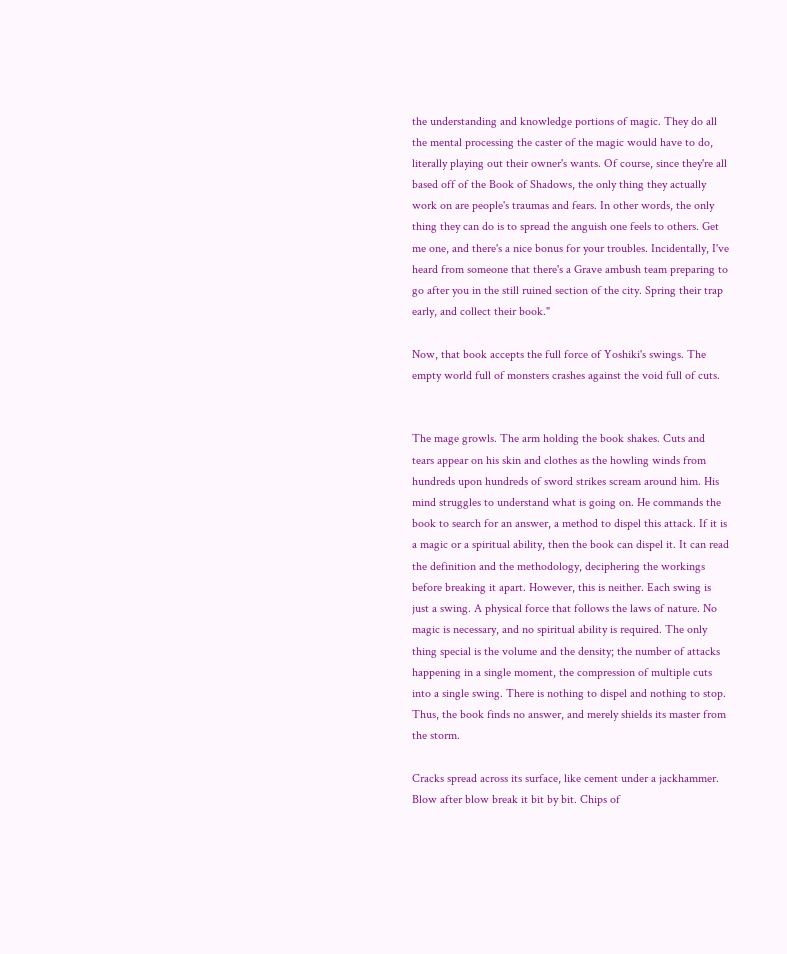the understanding and knowledge portions of magic. They do all the mental processing the caster of the magic would have to do, literally playing out their owner's wants. Of course, since they're all based off of the Book of Shadows, the only thing they actually work on are people's traumas and fears. In other words, the only thing they can do is to spread the anguish one feels to others. Get me one, and there's a nice bonus for your troubles. Incidentally, I've heard from someone that there's a Grave ambush team preparing to go after you in the still ruined section of the city. Spring their trap early, and collect their book."

Now, that book accepts the full force of Yoshiki's swings. The empty world full of monsters crashes against the void full of cuts.


The mage growls. The arm holding the book shakes. Cuts and tears appear on his skin and clothes as the howling winds from hundreds upon hundreds of sword strikes scream around him. His mind struggles to understand what is going on. He commands the book to search for an answer, a method to dispel this attack. If it is a magic or a spiritual ability, then the book can dispel it. It can read the definition and the methodology, deciphering the workings before breaking it apart. However, this is neither. Each swing is just a swing. A physical force that follows the laws of nature. No magic is necessary, and no spiritual ability is required. The only thing special is the volume and the density; the number of attacks happening in a single moment, the compression of multiple cuts into a single swing. There is nothing to dispel and nothing to stop. Thus, the book finds no answer, and merely shields its master from the storm.

Cracks spread across its surface, like cement under a jackhammer. Blow after blow break it bit by bit. Chips of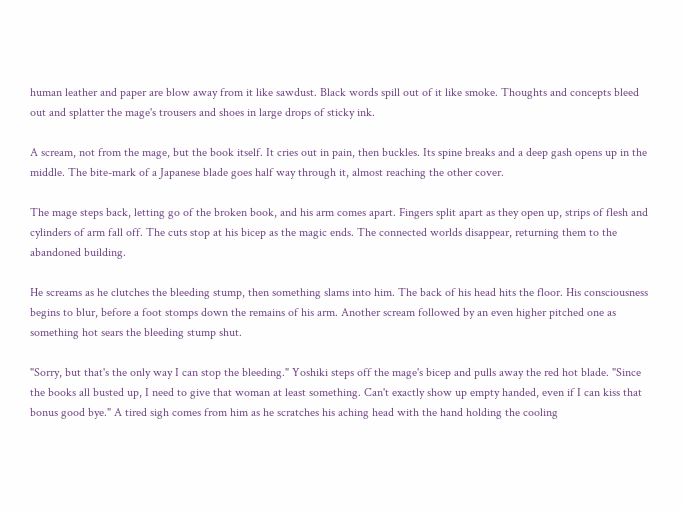human leather and paper are blow away from it like sawdust. Black words spill out of it like smoke. Thoughts and concepts bleed out and splatter the mage's trousers and shoes in large drops of sticky ink.

A scream, not from the mage, but the book itself. It cries out in pain, then buckles. Its spine breaks and a deep gash opens up in the middle. The bite-mark of a Japanese blade goes half way through it, almost reaching the other cover.

The mage steps back, letting go of the broken book, and his arm comes apart. Fingers split apart as they open up, strips of flesh and cylinders of arm fall off. The cuts stop at his bicep as the magic ends. The connected worlds disappear, returning them to the abandoned building.

He screams as he clutches the bleeding stump, then something slams into him. The back of his head hits the floor. His consciousness begins to blur, before a foot stomps down the remains of his arm. Another scream followed by an even higher pitched one as something hot sears the bleeding stump shut.

"Sorry, but that's the only way I can stop the bleeding." Yoshiki steps off the mage's bicep and pulls away the red hot blade. "Since the books all busted up, I need to give that woman at least something. Can't exactly show up empty handed, even if I can kiss that bonus good bye." A tired sigh comes from him as he scratches his aching head with the hand holding the cooling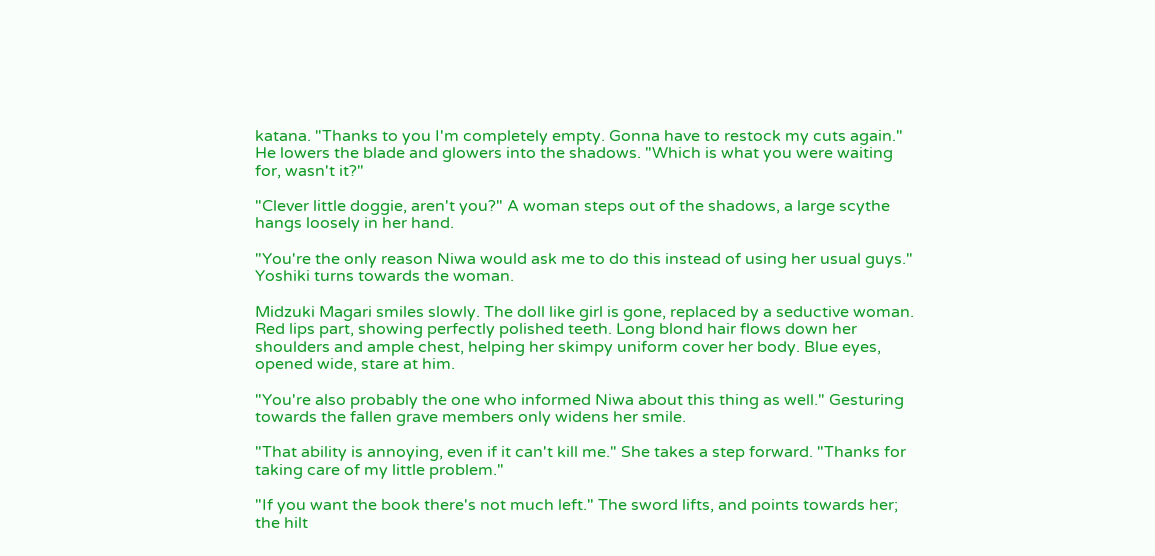katana. "Thanks to you I'm completely empty. Gonna have to restock my cuts again." He lowers the blade and glowers into the shadows. "Which is what you were waiting for, wasn't it?"

"Clever little doggie, aren't you?" A woman steps out of the shadows, a large scythe hangs loosely in her hand.

"You're the only reason Niwa would ask me to do this instead of using her usual guys." Yoshiki turns towards the woman.

Midzuki Magari smiles slowly. The doll like girl is gone, replaced by a seductive woman. Red lips part, showing perfectly polished teeth. Long blond hair flows down her shoulders and ample chest, helping her skimpy uniform cover her body. Blue eyes, opened wide, stare at him.

"You're also probably the one who informed Niwa about this thing as well." Gesturing towards the fallen grave members only widens her smile.

"That ability is annoying, even if it can't kill me." She takes a step forward. "Thanks for taking care of my little problem."

"If you want the book there's not much left." The sword lifts, and points towards her; the hilt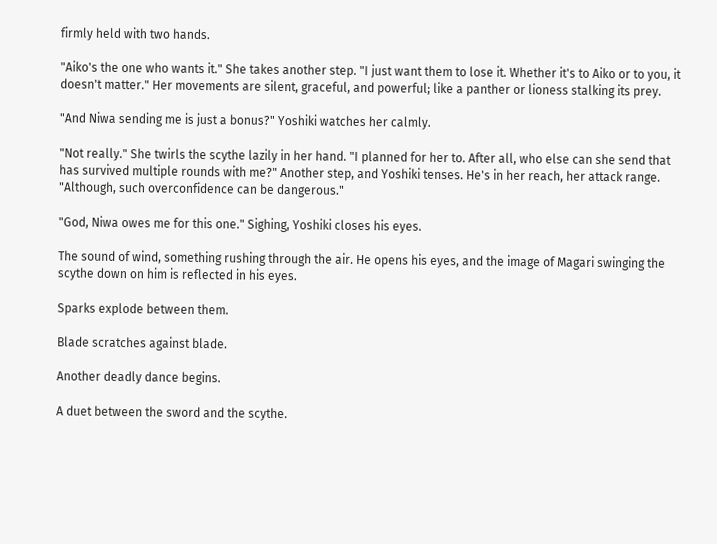firmly held with two hands.

"Aiko's the one who wants it." She takes another step. "I just want them to lose it. Whether it's to Aiko or to you, it doesn't matter." Her movements are silent, graceful, and powerful; like a panther or lioness stalking its prey.

"And Niwa sending me is just a bonus?" Yoshiki watches her calmly.

"Not really." She twirls the scythe lazily in her hand. "I planned for her to. After all, who else can she send that has survived multiple rounds with me?" Another step, and Yoshiki tenses. He's in her reach, her attack range. "Although, such overconfidence can be dangerous."

"God, Niwa owes me for this one." Sighing, Yoshiki closes his eyes.

The sound of wind, something rushing through the air. He opens his eyes, and the image of Magari swinging the scythe down on him is reflected in his eyes.

Sparks explode between them.

Blade scratches against blade.

Another deadly dance begins.

A duet between the sword and the scythe.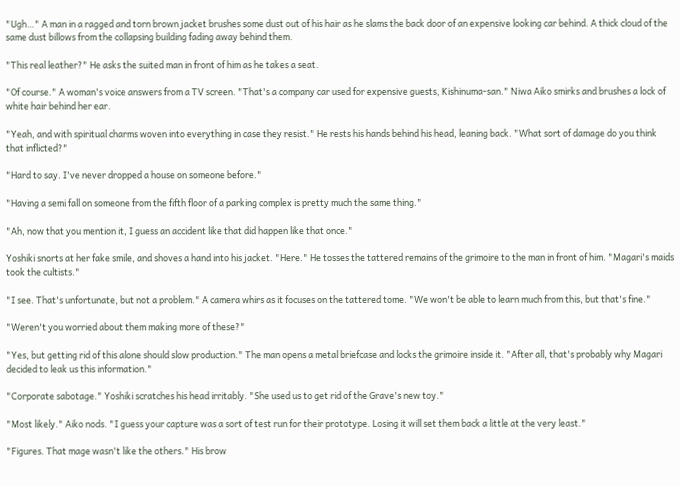"Ugh…" A man in a ragged and torn brown jacket brushes some dust out of his hair as he slams the back door of an expensive looking car behind. A thick cloud of the same dust billows from the collapsing building fading away behind them.

"This real leather?" He asks the suited man in front of him as he takes a seat.

"Of course." A woman's voice answers from a TV screen. "That's a company car used for expensive guests, Kishinuma-san." Niwa Aiko smirks and brushes a lock of white hair behind her ear.

"Yeah, and with spiritual charms woven into everything in case they resist." He rests his hands behind his head, leaning back. "What sort of damage do you think that inflicted?"

"Hard to say. I've never dropped a house on someone before."

"Having a semi fall on someone from the fifth floor of a parking complex is pretty much the same thing."

"Ah, now that you mention it, I guess an accident like that did happen like that once."

Yoshiki snorts at her fake smile, and shoves a hand into his jacket. "Here." He tosses the tattered remains of the grimoire to the man in front of him. "Magari's maids took the cultists."

"I see. That's unfortunate, but not a problem." A camera whirs as it focuses on the tattered tome. "We won't be able to learn much from this, but that's fine."

"Weren't you worried about them making more of these?"

"Yes, but getting rid of this alone should slow production." The man opens a metal briefcase and locks the grimoire inside it. "After all, that's probably why Magari decided to leak us this information."

"Corporate sabotage." Yoshiki scratches his head irritably. "She used us to get rid of the Grave's new toy."

"Most likely." Aiko nods. "I guess your capture was a sort of test run for their prototype. Losing it will set them back a little at the very least."

"Figures. That mage wasn't like the others." His brow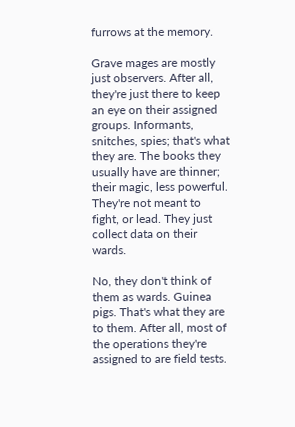furrows at the memory.

Grave mages are mostly just observers. After all, they're just there to keep an eye on their assigned groups. Informants, snitches, spies; that's what they are. The books they usually have are thinner; their magic, less powerful. They're not meant to fight, or lead. They just collect data on their wards.

No, they don't think of them as wards. Guinea pigs. That's what they are to them. After all, most of the operations they're assigned to are field tests.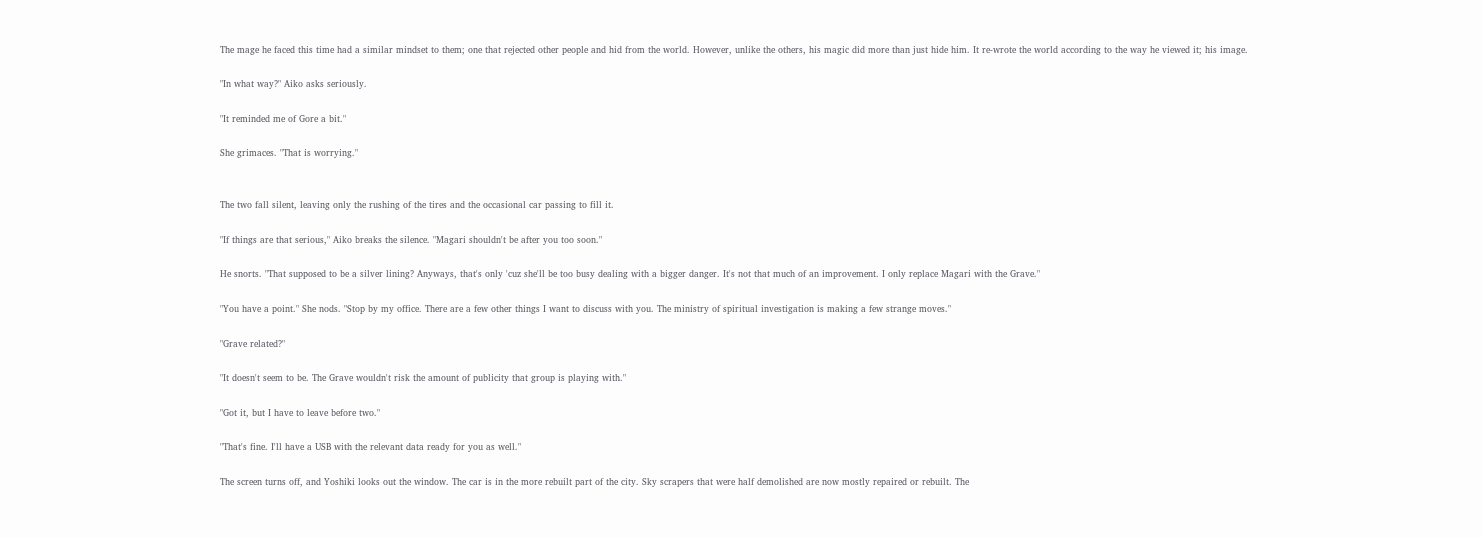The mage he faced this time had a similar mindset to them; one that rejected other people and hid from the world. However, unlike the others, his magic did more than just hide him. It re-wrote the world according to the way he viewed it; his image.

"In what way?" Aiko asks seriously.

"It reminded me of Gore a bit."

She grimaces. "That is worrying."


The two fall silent, leaving only the rushing of the tires and the occasional car passing to fill it.

"If things are that serious," Aiko breaks the silence. "Magari shouldn't be after you too soon."

He snorts. "That supposed to be a silver lining? Anyways, that's only 'cuz she'll be too busy dealing with a bigger danger. It's not that much of an improvement. I only replace Magari with the Grave."

"You have a point." She nods. "Stop by my office. There are a few other things I want to discuss with you. The ministry of spiritual investigation is making a few strange moves."

"Grave related?"

"It doesn't seem to be. The Grave wouldn't risk the amount of publicity that group is playing with."

"Got it, but I have to leave before two."

"That's fine. I'll have a USB with the relevant data ready for you as well."

The screen turns off, and Yoshiki looks out the window. The car is in the more rebuilt part of the city. Sky scrapers that were half demolished are now mostly repaired or rebuilt. The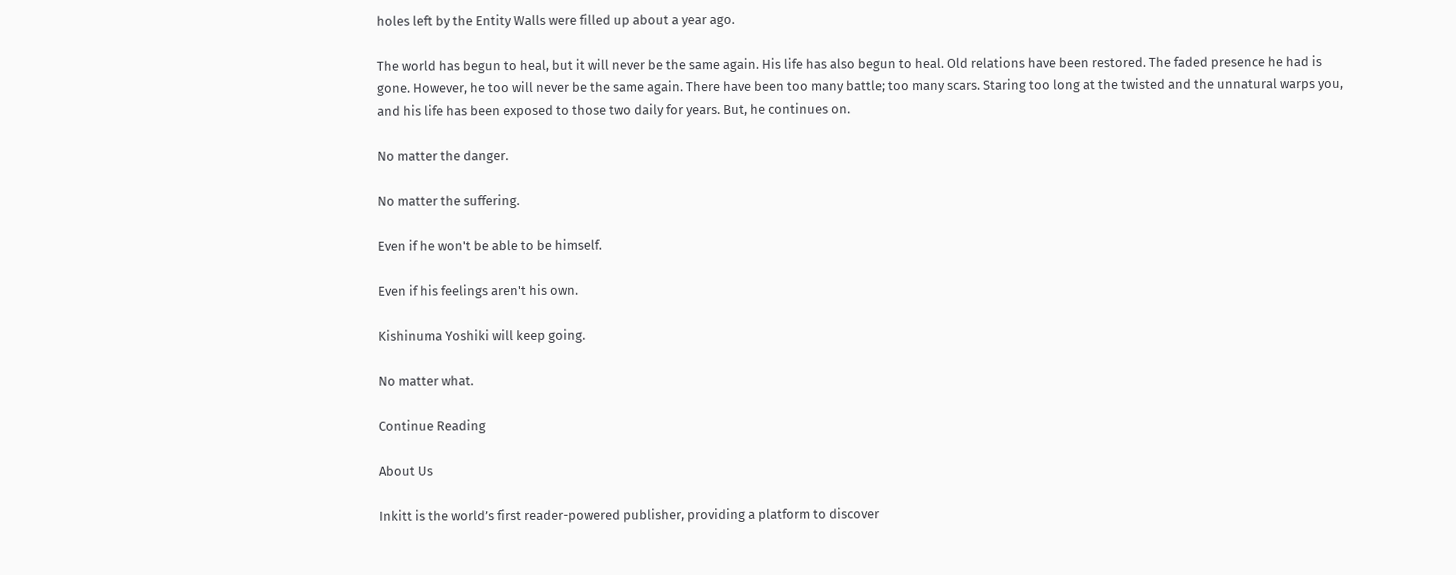holes left by the Entity Walls were filled up about a year ago.

The world has begun to heal, but it will never be the same again. His life has also begun to heal. Old relations have been restored. The faded presence he had is gone. However, he too will never be the same again. There have been too many battle; too many scars. Staring too long at the twisted and the unnatural warps you, and his life has been exposed to those two daily for years. But, he continues on.

No matter the danger.

No matter the suffering.

Even if he won't be able to be himself.

Even if his feelings aren't his own.

Kishinuma Yoshiki will keep going.

No matter what.

Continue Reading

About Us

Inkitt is the world’s first reader-powered publisher, providing a platform to discover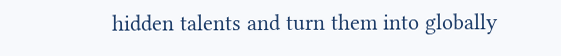hidden talents and turn them into globally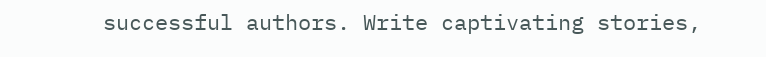successful authors. Write captivating stories,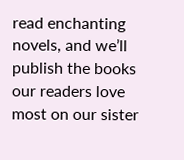read enchanting novels, and we’ll publish the books our readers love most on our sister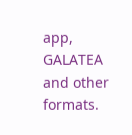app, GALATEA and other formats.